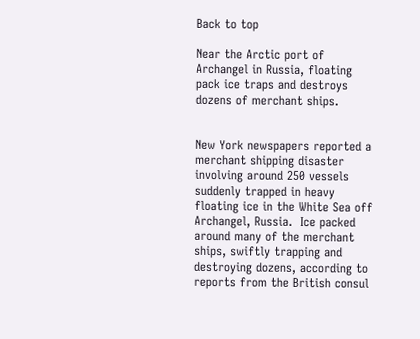Back to top

Near the Arctic port of Archangel in Russia, floating pack ice traps and destroys dozens of merchant ships.


New York newspapers reported a merchant shipping disaster involving around 250 vessels suddenly trapped in heavy floating ice in the White Sea off Archangel, Russia.  Ice packed around many of the merchant ships, swiftly trapping and destroying dozens, according to reports from the British consul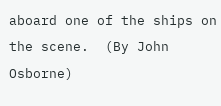aboard one of the ships on the scene.  (By John Osborne)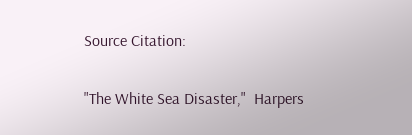Source Citation:

"The White Sea Disaster,"  Harpers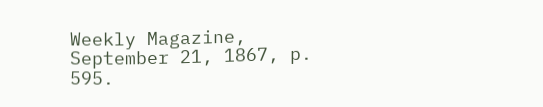Weekly Magazine, September 21, 1867, p. 595.